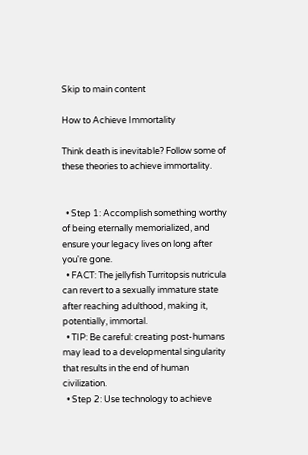Skip to main content

How to Achieve Immortality

Think death is inevitable? Follow some of these theories to achieve immortality.


  • Step 1: Accomplish something worthy of being eternally memorialized, and ensure your legacy lives on long after you're gone.
  • FACT: The jellyfish Turritopsis nutricula can revert to a sexually immature state after reaching adulthood, making it, potentially, immortal.
  • TIP: Be careful: creating post-humans may lead to a developmental singularity that results in the end of human civilization.
  • Step 2: Use technology to achieve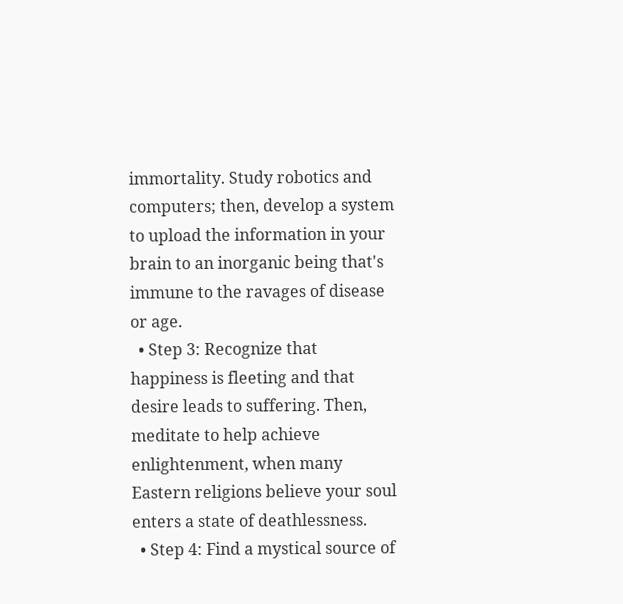immortality. Study robotics and computers; then, develop a system to upload the information in your brain to an inorganic being that's immune to the ravages of disease or age.
  • Step 3: Recognize that happiness is fleeting and that desire leads to suffering. Then, meditate to help achieve enlightenment, when many Eastern religions believe your soul enters a state of deathlessness.
  • Step 4: Find a mystical source of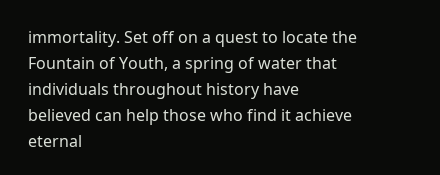immortality. Set off on a quest to locate the Fountain of Youth, a spring of water that individuals throughout history have believed can help those who find it achieve eternal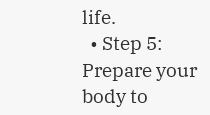life.
  • Step 5: Prepare your body to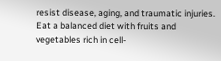resist disease, aging, and traumatic injuries. Eat a balanced diet with fruits and vegetables rich in cell-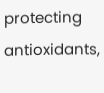protecting antioxidants,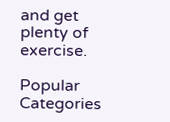and get plenty of exercise.

Popular Categories